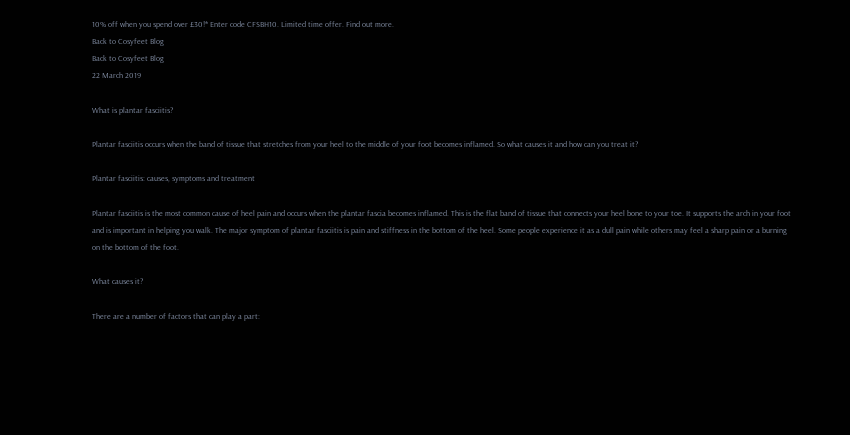10% off when you spend over £30!* Enter code CFSBH10. Limited time offer. Find out more.
Back to Cosyfeet Blog
Back to Cosyfeet Blog
22 March 2019

What is plantar fasciitis?

Plantar fasciitis occurs when the band of tissue that stretches from your heel to the middle of your foot becomes inflamed. So what causes it and how can you treat it?

Plantar fasciitis: causes, symptoms and treatment

Plantar fasciitis is the most common cause of heel pain and occurs when the plantar fascia becomes inflamed. This is the flat band of tissue that connects your heel bone to your toe. It supports the arch in your foot and is important in helping you walk. The major symptom of plantar fasciitis is pain and stiffness in the bottom of the heel. Some people experience it as a dull pain while others may feel a sharp pain or a burning on the bottom of the foot.

What causes it?

There are a number of factors that can play a part: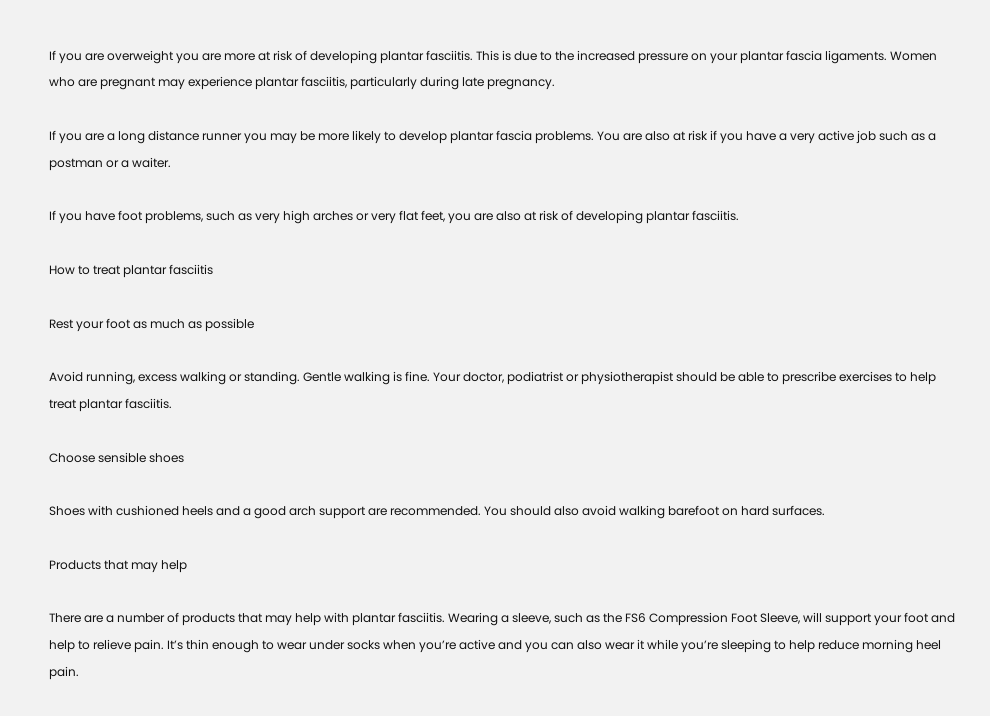If you are overweight you are more at risk of developing plantar fasciitis. This is due to the increased pressure on your plantar fascia ligaments. Women who are pregnant may experience plantar fasciitis, particularly during late pregnancy.

If you are a long distance runner you may be more likely to develop plantar fascia problems. You are also at risk if you have a very active job such as a postman or a waiter.

If you have foot problems, such as very high arches or very flat feet, you are also at risk of developing plantar fasciitis.

How to treat plantar fasciitis

Rest your foot as much as possible

Avoid running, excess walking or standing. Gentle walking is fine. Your doctor, podiatrist or physiotherapist should be able to prescribe exercises to help treat plantar fasciitis.

Choose sensible shoes

Shoes with cushioned heels and a good arch support are recommended. You should also avoid walking barefoot on hard surfaces.

Products that may help

There are a number of products that may help with plantar fasciitis. Wearing a sleeve, such as the FS6 Compression Foot Sleeve, will support your foot and help to relieve pain. It’s thin enough to wear under socks when you’re active and you can also wear it while you’re sleeping to help reduce morning heel pain.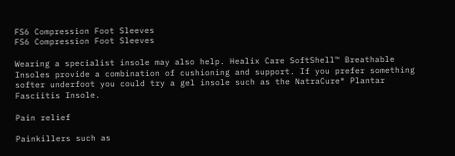FS6 Compression Foot Sleeves
FS6 Compression Foot Sleeves

Wearing a specialist insole may also help. Healix Care SoftShell™ Breathable Insoles provide a combination of cushioning and support. If you prefer something softer underfoot you could try a gel insole such as the NatraCure® Plantar Fasciitis Insole.

Pain relief

Painkillers such as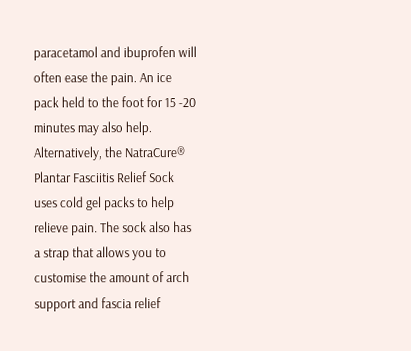paracetamol and ibuprofen will often ease the pain. An ice pack held to the foot for 15 -20 minutes may also help. Alternatively, the NatraCure® Plantar Fasciitis Relief Sock uses cold gel packs to help relieve pain. The sock also has a strap that allows you to customise the amount of arch support and fascia relief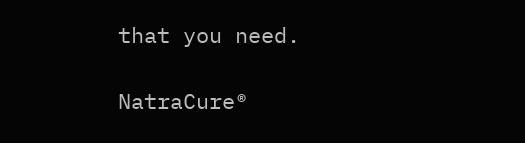that you need.

NatraCure®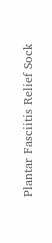Plantar Fasciitis Relief Sock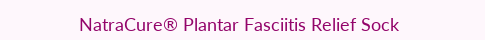NatraCure® Plantar Fasciitis Relief Sock